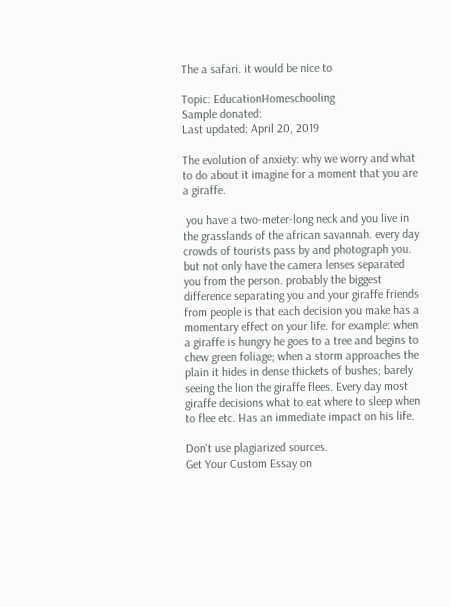The a safari. it would be nice to

Topic: EducationHomeschooling
Sample donated:
Last updated: April 20, 2019

The evolution of anxiety: why we worry and what to do about it imagine for a moment that you are a giraffe.

 you have a two-meter-long neck and you live in the grasslands of the african savannah. every day crowds of tourists pass by and photograph you. but not only have the camera lenses separated you from the person. probably the biggest difference separating you and your giraffe friends from people is that each decision you make has a momentary effect on your life. for example: when a giraffe is hungry he goes to a tree and begins to chew green foliage; when a storm approaches the plain it hides in dense thickets of bushes; barely seeing the lion the giraffe flees. Every day most giraffe decisions what to eat where to sleep when to flee etc. Has an immediate impact on his life.

Don't use plagiarized sources.
Get Your Custom Essay on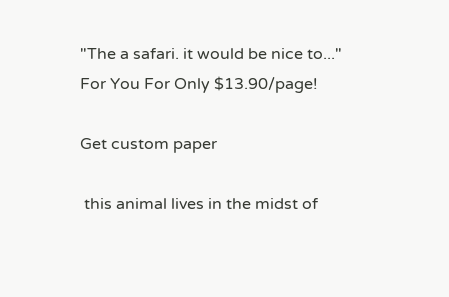"The a safari. it would be nice to..."
For You For Only $13.90/page!

Get custom paper

 this animal lives in the midst of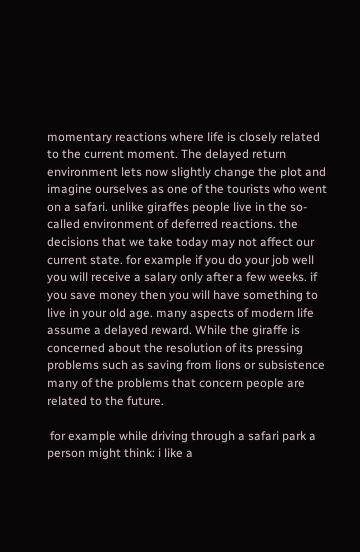momentary reactions where life is closely related to the current moment. The delayed return environment lets now slightly change the plot and imagine ourselves as one of the tourists who went on a safari. unlike giraffes people live in the so-called environment of deferred reactions. the decisions that we take today may not affect our current state. for example if you do your job well you will receive a salary only after a few weeks. if you save money then you will have something to live in your old age. many aspects of modern life assume a delayed reward. While the giraffe is concerned about the resolution of its pressing problems such as saving from lions or subsistence many of the problems that concern people are related to the future.

 for example while driving through a safari park a person might think: i like a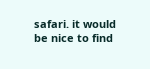safari. it would be nice to find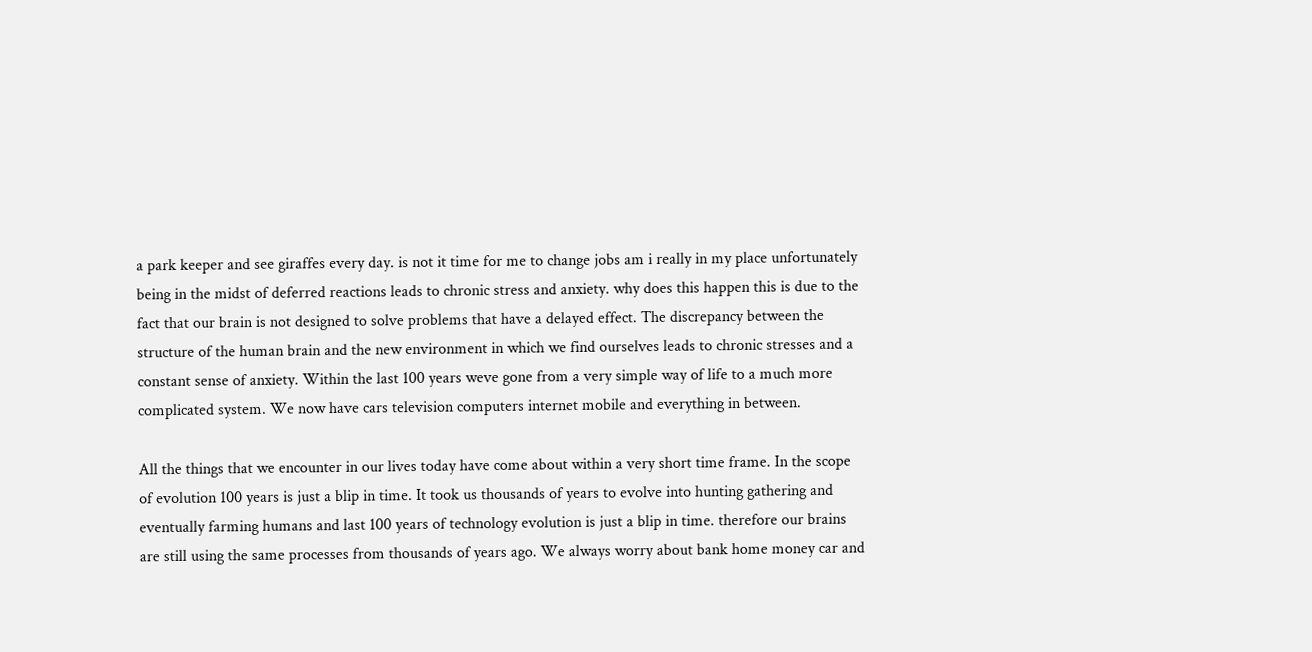a park keeper and see giraffes every day. is not it time for me to change jobs am i really in my place unfortunately being in the midst of deferred reactions leads to chronic stress and anxiety. why does this happen this is due to the fact that our brain is not designed to solve problems that have a delayed effect. The discrepancy between the structure of the human brain and the new environment in which we find ourselves leads to chronic stresses and a constant sense of anxiety. Within the last 100 years weve gone from a very simple way of life to a much more complicated system. We now have cars television computers internet mobile and everything in between.

All the things that we encounter in our lives today have come about within a very short time frame. In the scope of evolution 100 years is just a blip in time. It took us thousands of years to evolve into hunting gathering and eventually farming humans and last 100 years of technology evolution is just a blip in time. therefore our brains are still using the same processes from thousands of years ago. We always worry about bank home money car and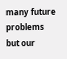many future problems but our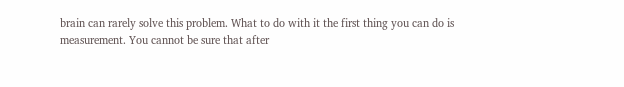brain can rarely solve this problem. What to do with it the first thing you can do is measurement. You cannot be sure that after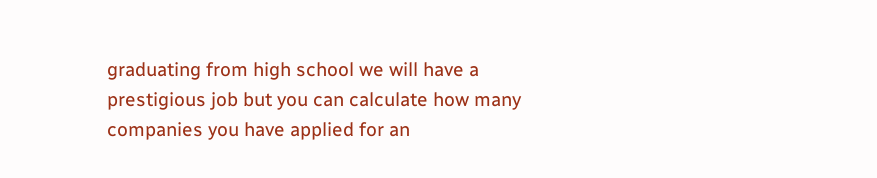graduating from high school we will have a prestigious job but you can calculate how many companies you have applied for an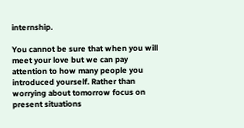internship.

You cannot be sure that when you will meet your love but we can pay attention to how many people you introduced yourself. Rather than worrying about tomorrow focus on present situations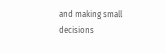and making small decisions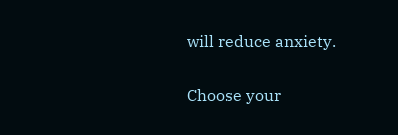will reduce anxiety.

Choose your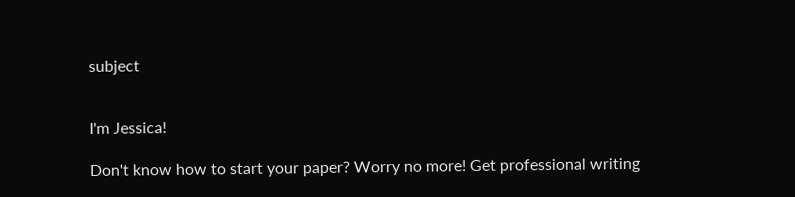subject


I'm Jessica!

Don't know how to start your paper? Worry no more! Get professional writing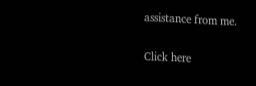assistance from me.

Click here